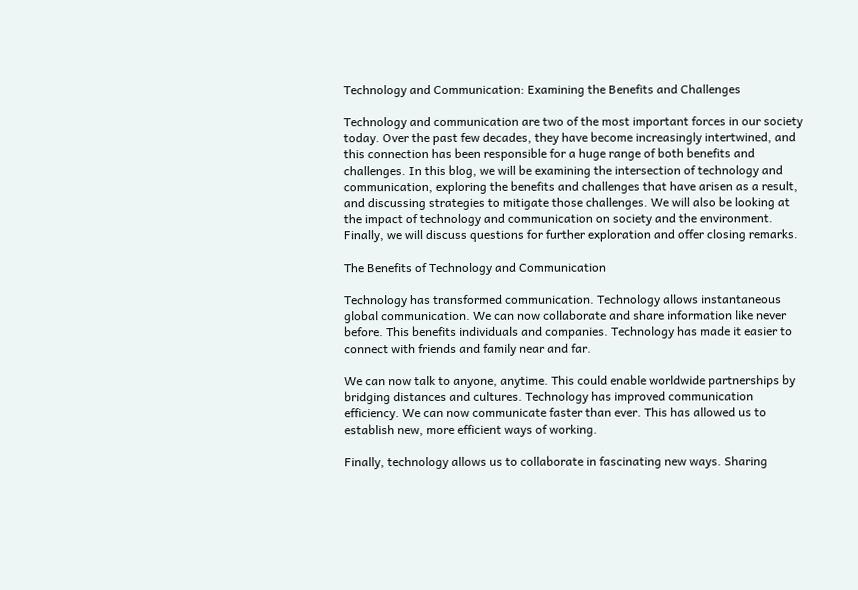Technology and Communication: Examining the Benefits and Challenges

Technology and communication are two of the most important forces in our society today. Over the past few decades, they have become increasingly intertwined, and this connection has been responsible for a huge range of both benefits and challenges. In this blog, we will be examining the intersection of technology and communication, exploring the benefits and challenges that have arisen as a result, and discussing strategies to mitigate those challenges. We will also be looking at the impact of technology and communication on society and the environment. Finally, we will discuss questions for further exploration and offer closing remarks.

The Benefits of Technology and Communication

Technology has transformed communication. Technology allows instantaneous global communication. We can now collaborate and share information like never before. This benefits individuals and companies. Technology has made it easier to connect with friends and family near and far.

We can now talk to anyone, anytime. This could enable worldwide partnerships by bridging distances and cultures. Technology has improved communication efficiency. We can now communicate faster than ever. This has allowed us to establish new, more efficient ways of working.

Finally, technology allows us to collaborate in fascinating new ways. Sharing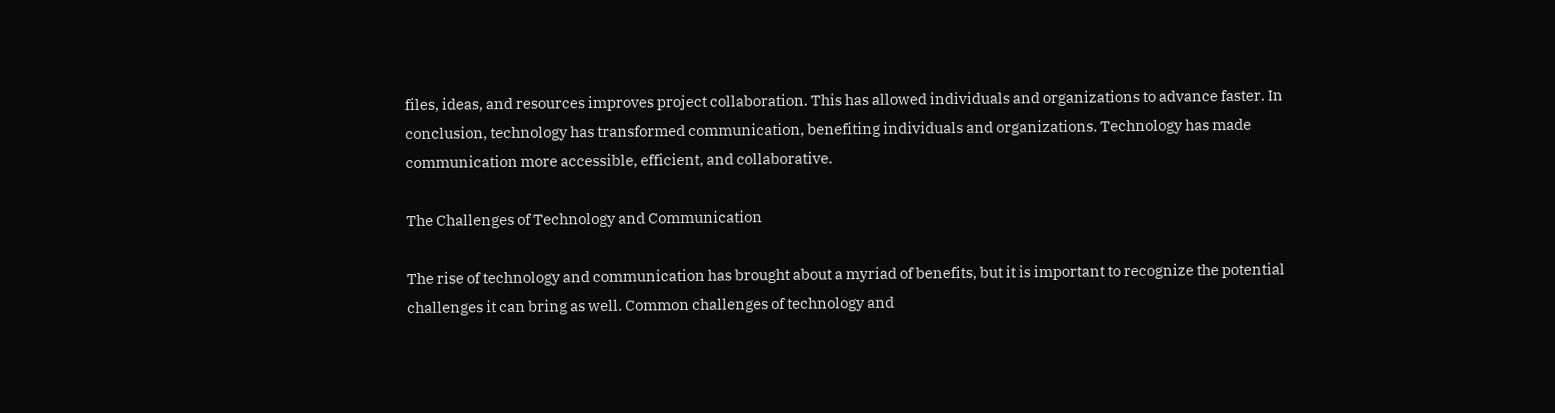files, ideas, and resources improves project collaboration. This has allowed individuals and organizations to advance faster. In conclusion, technology has transformed communication, benefiting individuals and organizations. Technology has made communication more accessible, efficient, and collaborative.

The Challenges of Technology and Communication

The rise of technology and communication has brought about a myriad of benefits, but it is important to recognize the potential challenges it can bring as well. Common challenges of technology and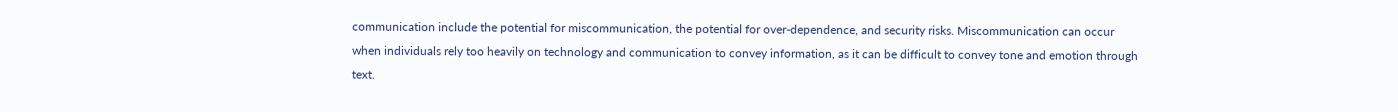communication include the potential for miscommunication, the potential for over-dependence, and security risks. Miscommunication can occur when individuals rely too heavily on technology and communication to convey information, as it can be difficult to convey tone and emotion through text.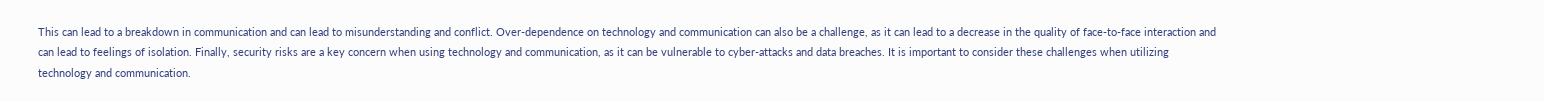This can lead to a breakdown in communication and can lead to misunderstanding and conflict. Over-dependence on technology and communication can also be a challenge, as it can lead to a decrease in the quality of face-to-face interaction and can lead to feelings of isolation. Finally, security risks are a key concern when using technology and communication, as it can be vulnerable to cyber-attacks and data breaches. It is important to consider these challenges when utilizing technology and communication.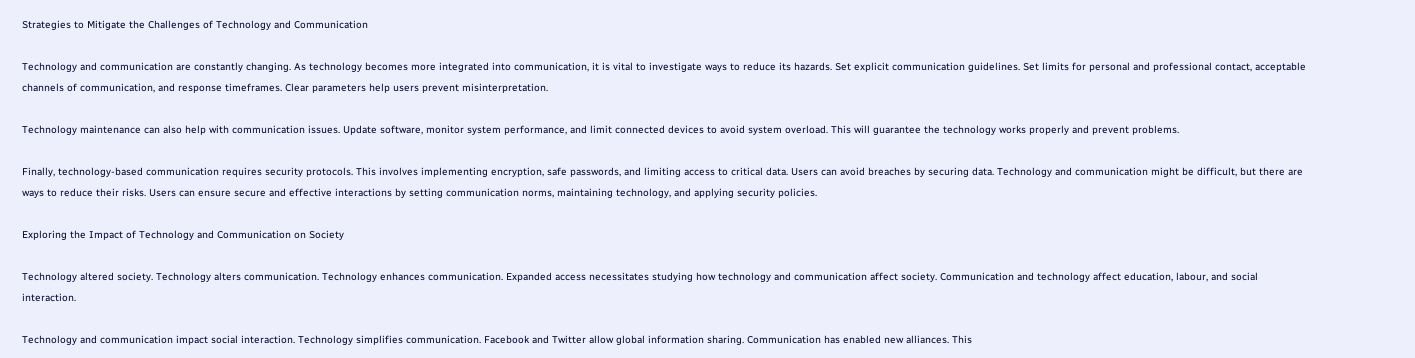Strategies to Mitigate the Challenges of Technology and Communication

Technology and communication are constantly changing. As technology becomes more integrated into communication, it is vital to investigate ways to reduce its hazards. Set explicit communication guidelines. Set limits for personal and professional contact, acceptable channels of communication, and response timeframes. Clear parameters help users prevent misinterpretation.

Technology maintenance can also help with communication issues. Update software, monitor system performance, and limit connected devices to avoid system overload. This will guarantee the technology works properly and prevent problems.

Finally, technology-based communication requires security protocols. This involves implementing encryption, safe passwords, and limiting access to critical data. Users can avoid breaches by securing data. Technology and communication might be difficult, but there are ways to reduce their risks. Users can ensure secure and effective interactions by setting communication norms, maintaining technology, and applying security policies.

Exploring the Impact of Technology and Communication on Society

Technology altered society. Technology alters communication. Technology enhances communication. Expanded access necessitates studying how technology and communication affect society. Communication and technology affect education, labour, and social interaction.

Technology and communication impact social interaction. Technology simplifies communication. Facebook and Twitter allow global information sharing. Communication has enabled new alliances. This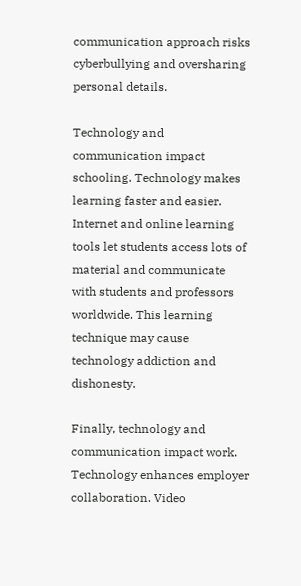communication approach risks cyberbullying and oversharing personal details.

Technology and communication impact schooling. Technology makes learning faster and easier. Internet and online learning tools let students access lots of material and communicate with students and professors worldwide. This learning technique may cause technology addiction and dishonesty.

Finally, technology and communication impact work. Technology enhances employer collaboration. Video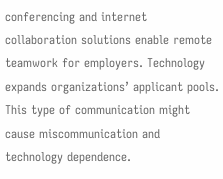conferencing and internet collaboration solutions enable remote teamwork for employers. Technology expands organizations’ applicant pools. This type of communication might cause miscommunication and technology dependence.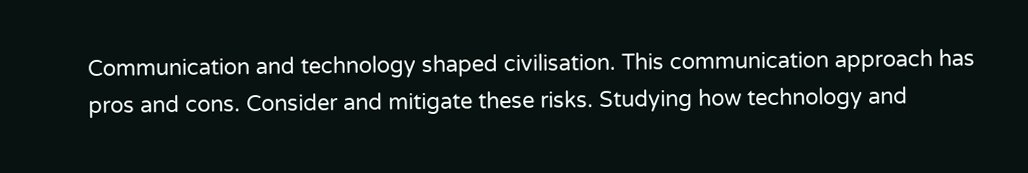Communication and technology shaped civilisation. This communication approach has pros and cons. Consider and mitigate these risks. Studying how technology and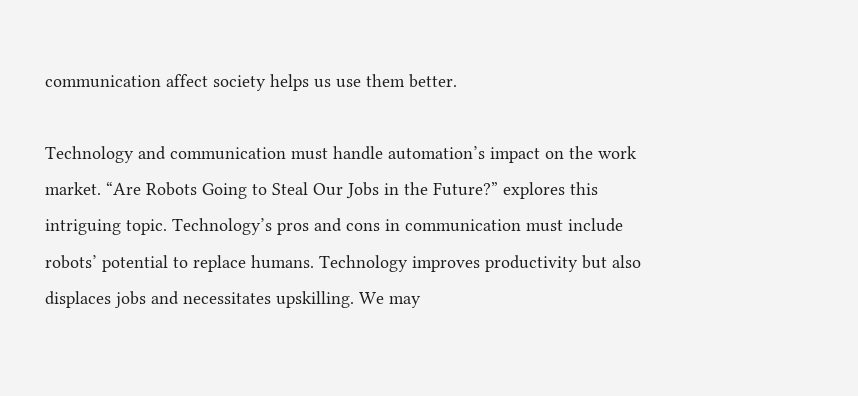communication affect society helps us use them better.

Technology and communication must handle automation’s impact on the work market. “Are Robots Going to Steal Our Jobs in the Future?” explores this intriguing topic. Technology’s pros and cons in communication must include robots’ potential to replace humans. Technology improves productivity but also displaces jobs and necessitates upskilling. We may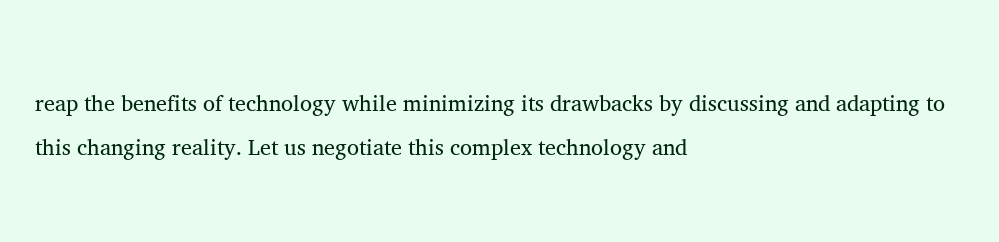reap the benefits of technology while minimizing its drawbacks by discussing and adapting to this changing reality. Let us negotiate this complex technology and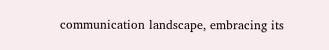communication landscape, embracing its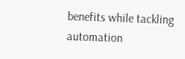benefits while tackling automation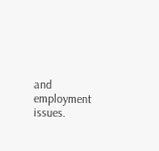and employment issues.